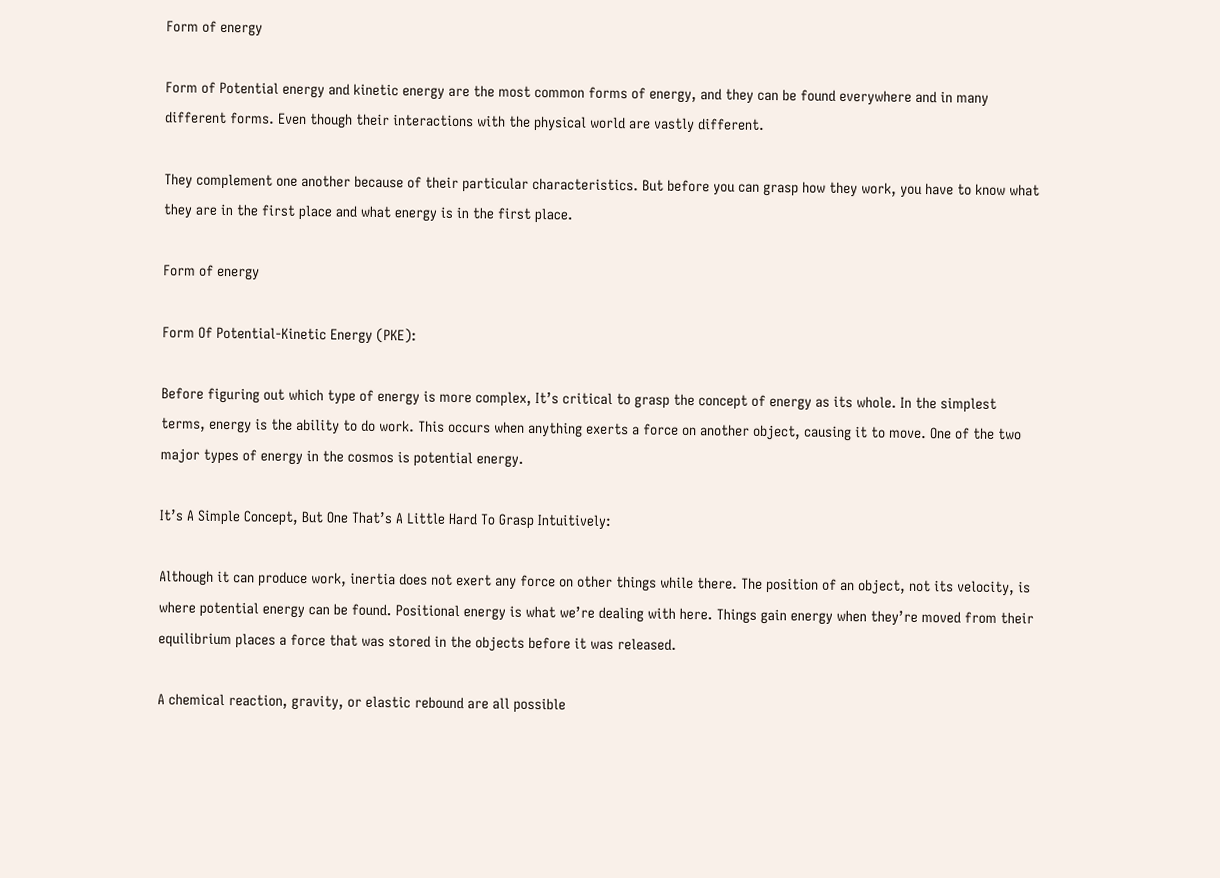Form of energy

Form of Potential energy and kinetic energy are the most common forms of energy, and they can be found everywhere and in many different forms. Even though their interactions with the physical world are vastly different.

They complement one another because of their particular characteristics. But before you can grasp how they work, you have to know what they are in the first place and what energy is in the first place.

Form of energy

Form Of Potential-Kinetic Energy (PKE):

Before figuring out which type of energy is more complex, It’s critical to grasp the concept of energy as its whole. In the simplest terms, energy is the ability to do work. This occurs when anything exerts a force on another object, causing it to move. One of the two major types of energy in the cosmos is potential energy.

It’s A Simple Concept, But One That’s A Little Hard To Grasp Intuitively:

Although it can produce work, inertia does not exert any force on other things while there. The position of an object, not its velocity, is where potential energy can be found. Positional energy is what we’re dealing with here. Things gain energy when they’re moved from their equilibrium places a force that was stored in the objects before it was released.

A chemical reaction, gravity, or elastic rebound are all possible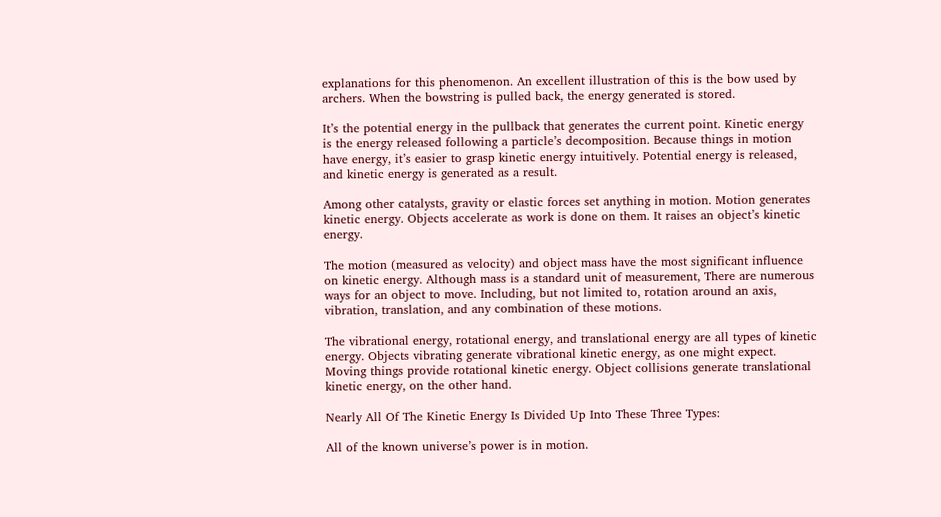explanations for this phenomenon. An excellent illustration of this is the bow used by archers. When the bowstring is pulled back, the energy generated is stored.

It’s the potential energy in the pullback that generates the current point. Kinetic energy is the energy released following a particle’s decomposition. Because things in motion have energy, it’s easier to grasp kinetic energy intuitively. Potential energy is released, and kinetic energy is generated as a result.

Among other catalysts, gravity or elastic forces set anything in motion. Motion generates kinetic energy. Objects accelerate as work is done on them. It raises an object’s kinetic energy.

The motion (measured as velocity) and object mass have the most significant influence on kinetic energy. Although mass is a standard unit of measurement, There are numerous ways for an object to move. Including, but not limited to, rotation around an axis, vibration, translation, and any combination of these motions.

The vibrational energy, rotational energy, and translational energy are all types of kinetic energy. Objects vibrating generate vibrational kinetic energy, as one might expect. Moving things provide rotational kinetic energy. Object collisions generate translational kinetic energy, on the other hand.

Nearly All Of The Kinetic Energy Is Divided Up Into These Three Types:

All of the known universe’s power is in motion.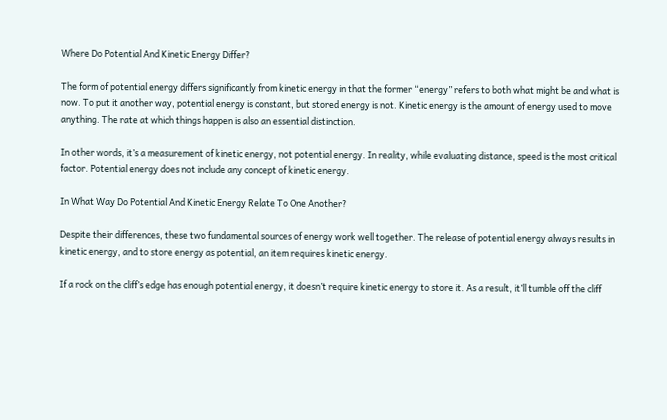Where Do Potential And Kinetic Energy Differ?

The form of potential energy differs significantly from kinetic energy in that the former “energy” refers to both what might be and what is now. To put it another way, potential energy is constant, but stored energy is not. Kinetic energy is the amount of energy used to move anything. The rate at which things happen is also an essential distinction.

In other words, it’s a measurement of kinetic energy, not potential energy. In reality, while evaluating distance, speed is the most critical factor. Potential energy does not include any concept of kinetic energy.

In What Way Do Potential And Kinetic Energy Relate To One Another?

Despite their differences, these two fundamental sources of energy work well together. The release of potential energy always results in kinetic energy, and to store energy as potential, an item requires kinetic energy.

If a rock on the cliff’s edge has enough potential energy, it doesn’t require kinetic energy to store it. As a result, it’ll tumble off the cliff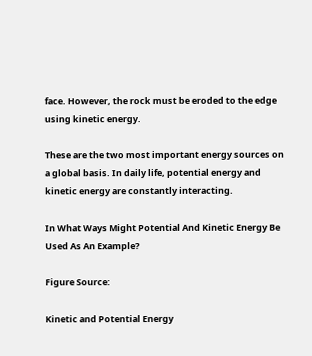face. However, the rock must be eroded to the edge using kinetic energy.

These are the two most important energy sources on a global basis. In daily life, potential energy and kinetic energy are constantly interacting.

In What Ways Might Potential And Kinetic Energy Be Used As An Example?

Figure Source:

Kinetic and Potential Energy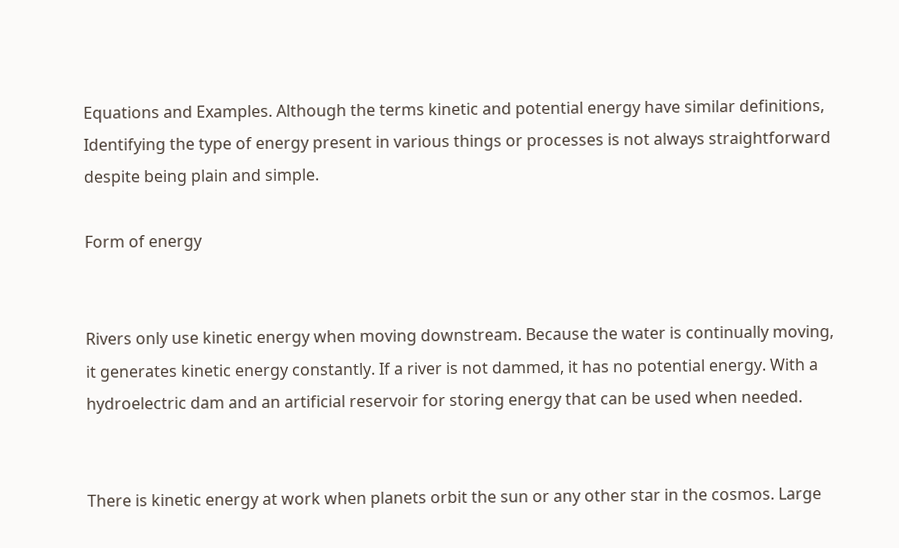Equations and Examples. Although the terms kinetic and potential energy have similar definitions, Identifying the type of energy present in various things or processes is not always straightforward despite being plain and simple.

Form of energy


Rivers only use kinetic energy when moving downstream. Because the water is continually moving, it generates kinetic energy constantly. If a river is not dammed, it has no potential energy. With a hydroelectric dam and an artificial reservoir for storing energy that can be used when needed.


There is kinetic energy at work when planets orbit the sun or any other star in the cosmos. Large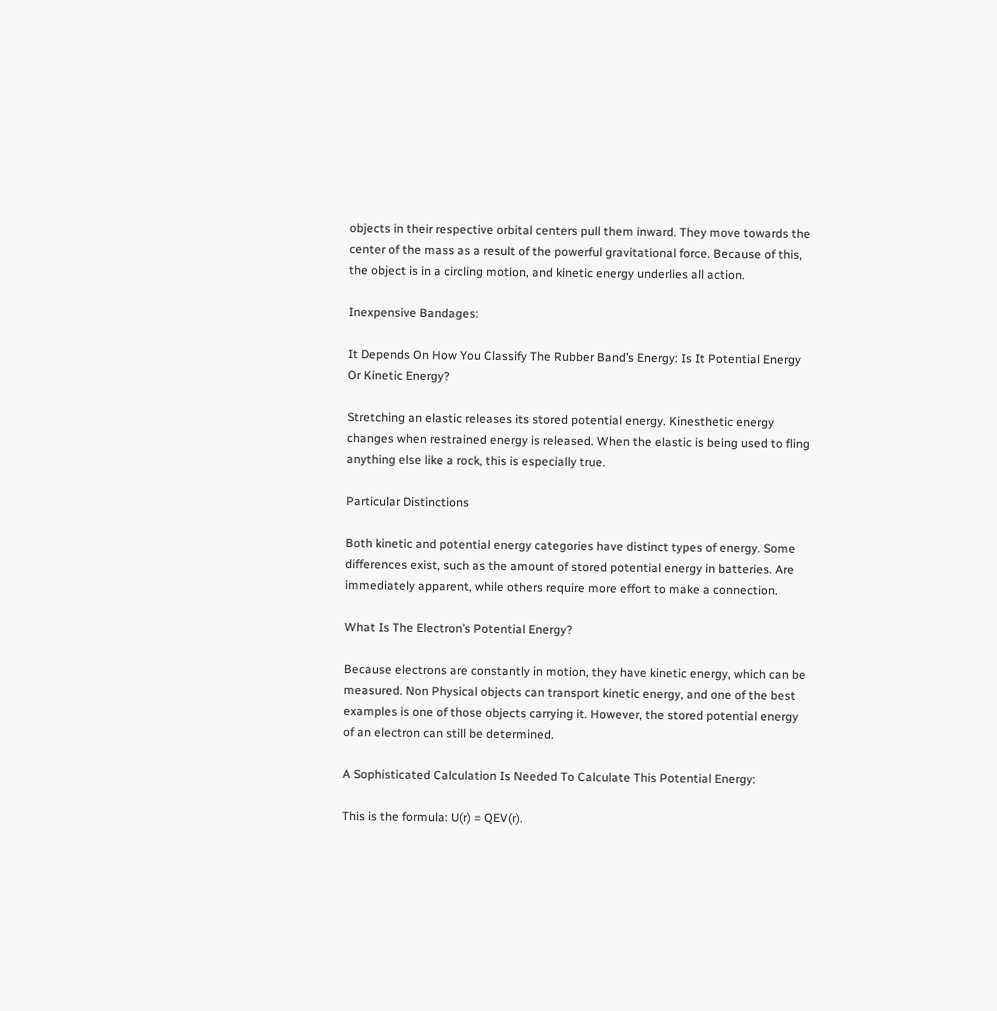objects in their respective orbital centers pull them inward. They move towards the center of the mass as a result of the powerful gravitational force. Because of this, the object is in a circling motion, and kinetic energy underlies all action.

Inexpensive Bandages:

It Depends On How You Classify The Rubber Band’s Energy: Is It Potential Energy Or Kinetic Energy?

Stretching an elastic releases its stored potential energy. Kinesthetic energy changes when restrained energy is released. When the elastic is being used to fling anything else like a rock, this is especially true.

Particular Distinctions

Both kinetic and potential energy categories have distinct types of energy. Some differences exist, such as the amount of stored potential energy in batteries. Are immediately apparent, while others require more effort to make a connection.

What Is The Electron’s Potential Energy?

Because electrons are constantly in motion, they have kinetic energy, which can be measured. Non Physical objects can transport kinetic energy, and one of the best examples is one of those objects carrying it. However, the stored potential energy of an electron can still be determined.

A Sophisticated Calculation Is Needed To Calculate This Potential Energy:

This is the formula: U(r) = QEV(r).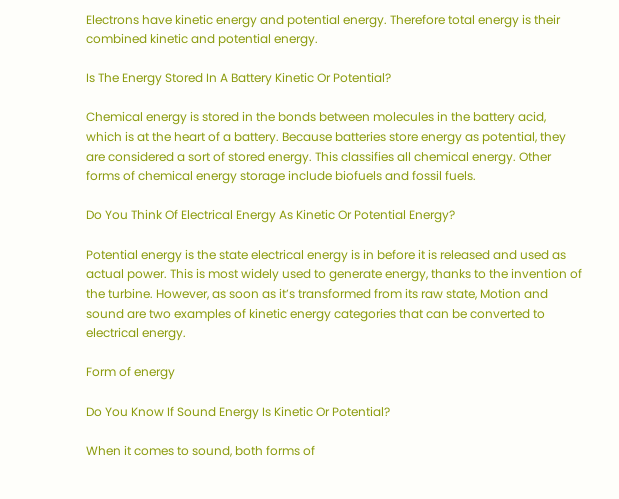Electrons have kinetic energy and potential energy. Therefore total energy is their combined kinetic and potential energy.

Is The Energy Stored In A Battery Kinetic Or Potential?

Chemical energy is stored in the bonds between molecules in the battery acid, which is at the heart of a battery. Because batteries store energy as potential, they are considered a sort of stored energy. This classifies all chemical energy. Other forms of chemical energy storage include biofuels and fossil fuels.

Do You Think Of Electrical Energy As Kinetic Or Potential Energy?

Potential energy is the state electrical energy is in before it is released and used as actual power. This is most widely used to generate energy, thanks to the invention of the turbine. However, as soon as it’s transformed from its raw state, Motion and sound are two examples of kinetic energy categories that can be converted to electrical energy.

Form of energy

Do You Know If Sound Energy Is Kinetic Or Potential?

When it comes to sound, both forms of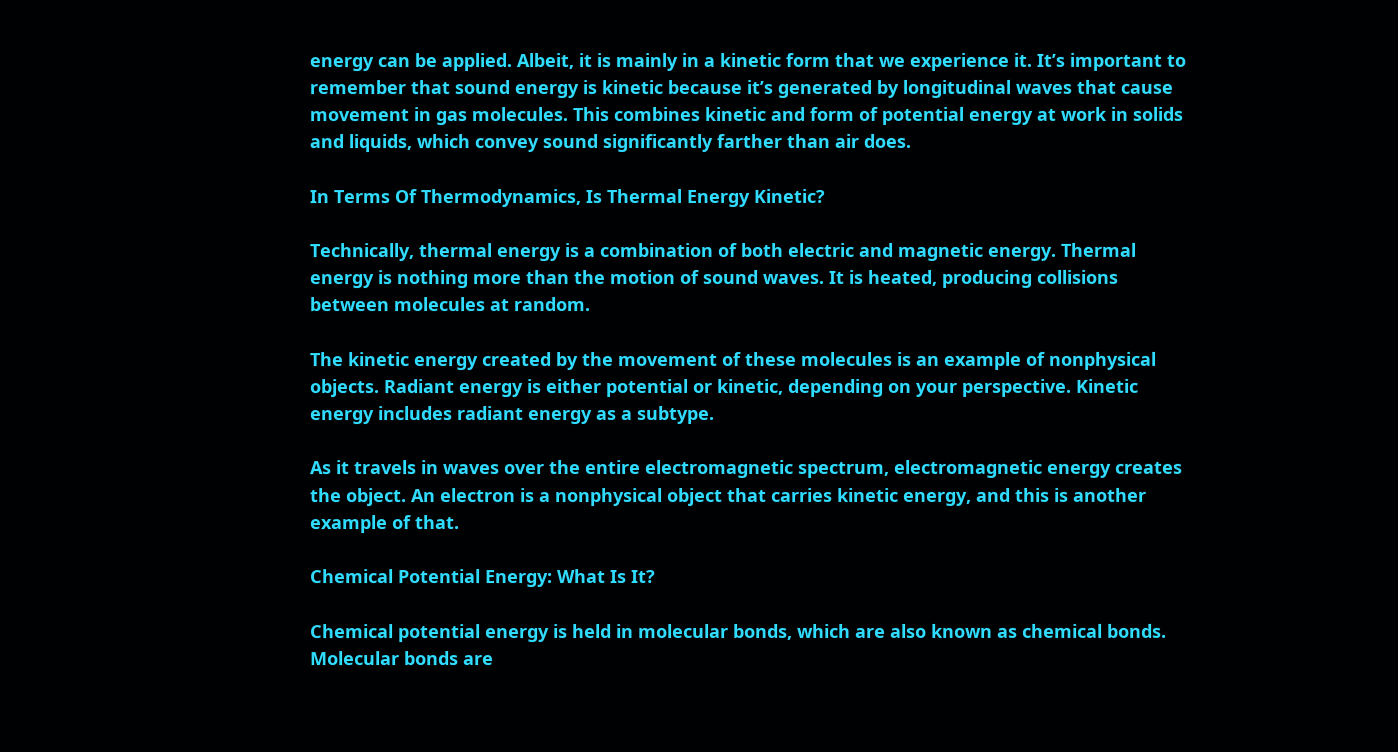energy can be applied. Albeit, it is mainly in a kinetic form that we experience it. It’s important to remember that sound energy is kinetic because it’s generated by longitudinal waves that cause movement in gas molecules. This combines kinetic and form of potential energy at work in solids and liquids, which convey sound significantly farther than air does.

In Terms Of Thermodynamics, Is Thermal Energy Kinetic?

Technically, thermal energy is a combination of both electric and magnetic energy. Thermal energy is nothing more than the motion of sound waves. It is heated, producing collisions between molecules at random.

The kinetic energy created by the movement of these molecules is an example of nonphysical objects. Radiant energy is either potential or kinetic, depending on your perspective. Kinetic energy includes radiant energy as a subtype.

As it travels in waves over the entire electromagnetic spectrum, electromagnetic energy creates the object. An electron is a nonphysical object that carries kinetic energy, and this is another example of that.

Chemical Potential Energy: What Is It?

Chemical potential energy is held in molecular bonds, which are also known as chemical bonds. Molecular bonds are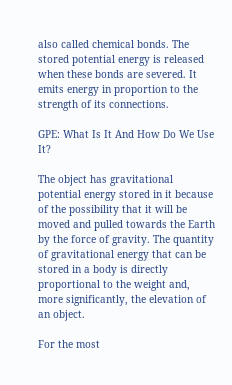also called chemical bonds. The stored potential energy is released when these bonds are severed. It emits energy in proportion to the strength of its connections.

GPE: What Is It And How Do We Use It?

The object has gravitational potential energy stored in it because of the possibility that it will be moved and pulled towards the Earth by the force of gravity. The quantity of gravitational energy that can be stored in a body is directly proportional to the weight and, more significantly, the elevation of an object.

For the most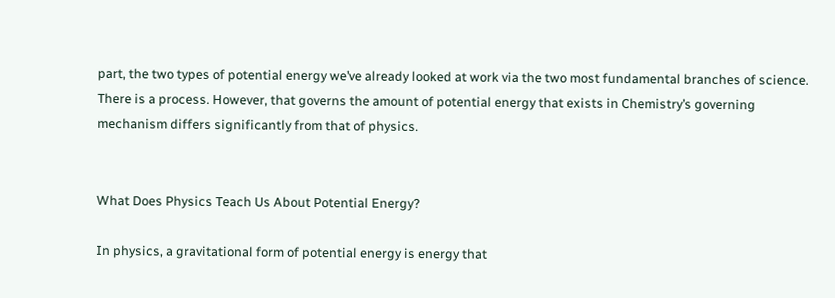part, the two types of potential energy we’ve already looked at work via the two most fundamental branches of science. There is a process. However, that governs the amount of potential energy that exists in Chemistry’s governing mechanism differs significantly from that of physics.


What Does Physics Teach Us About Potential Energy?

In physics, a gravitational form of potential energy is energy that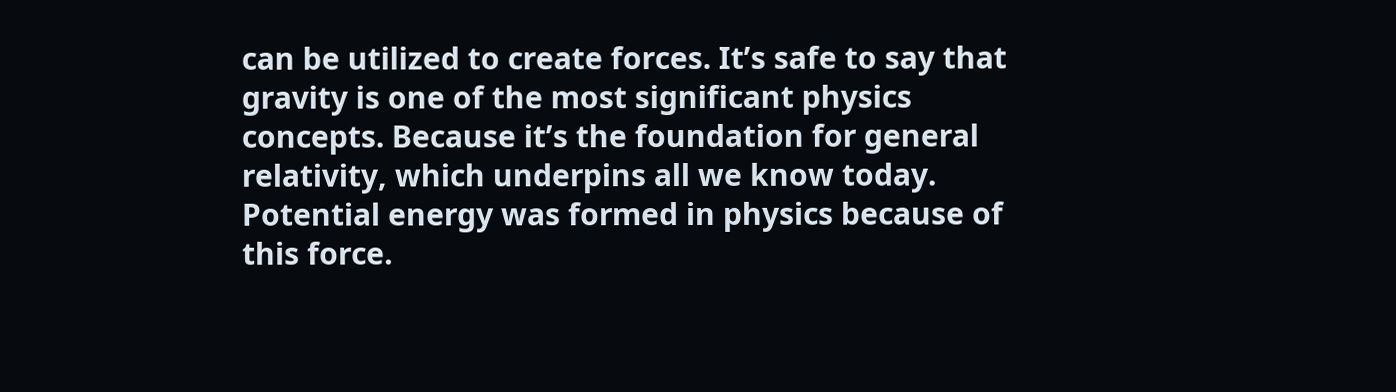can be utilized to create forces. It’s safe to say that gravity is one of the most significant physics concepts. Because it’s the foundation for general relativity, which underpins all we know today. Potential energy was formed in physics because of this force.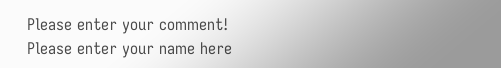Please enter your comment!
Please enter your name here